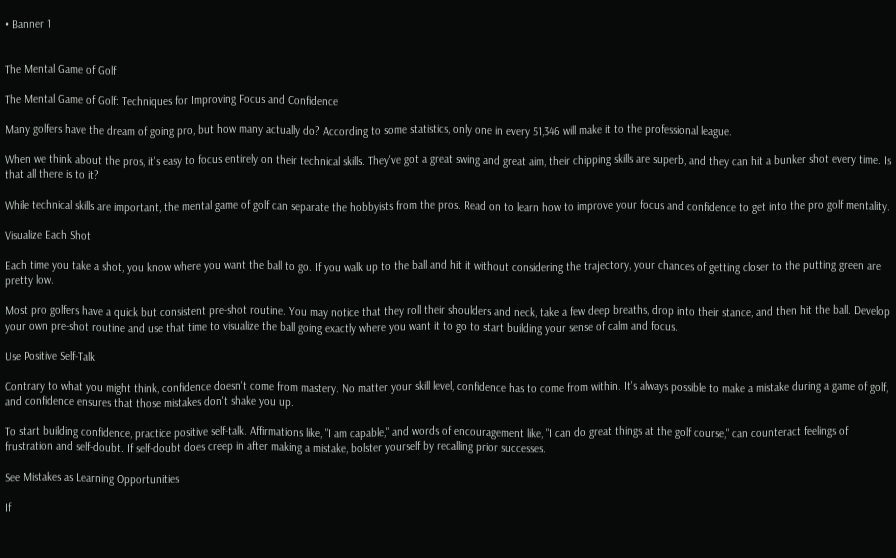• Banner 1


The Mental Game of Golf

The Mental Game of Golf: Techniques for Improving Focus and Confidence

Many golfers have the dream of going pro, but how many actually do? According to some statistics, only one in every 51,346 will make it to the professional league.

When we think about the pros, it's easy to focus entirely on their technical skills. They've got a great swing and great aim, their chipping skills are superb, and they can hit a bunker shot every time. Is that all there is to it?

While technical skills are important, the mental game of golf can separate the hobbyists from the pros. Read on to learn how to improve your focus and confidence to get into the pro golf mentality.

Visualize Each Shot

Each time you take a shot, you know where you want the ball to go. If you walk up to the ball and hit it without considering the trajectory, your chances of getting closer to the putting green are pretty low.

Most pro golfers have a quick but consistent pre-shot routine. You may notice that they roll their shoulders and neck, take a few deep breaths, drop into their stance, and then hit the ball. Develop your own pre-shot routine and use that time to visualize the ball going exactly where you want it to go to start building your sense of calm and focus.

Use Positive Self-Talk

Contrary to what you might think, confidence doesn't come from mastery. No matter your skill level, confidence has to come from within. It's always possible to make a mistake during a game of golf, and confidence ensures that those mistakes don't shake you up.

To start building confidence, practice positive self-talk. Affirmations like, "I am capable," and words of encouragement like, "I can do great things at the golf course," can counteract feelings of frustration and self-doubt. If self-doubt does creep in after making a mistake, bolster yourself by recalling prior successes.

See Mistakes as Learning Opportunities

If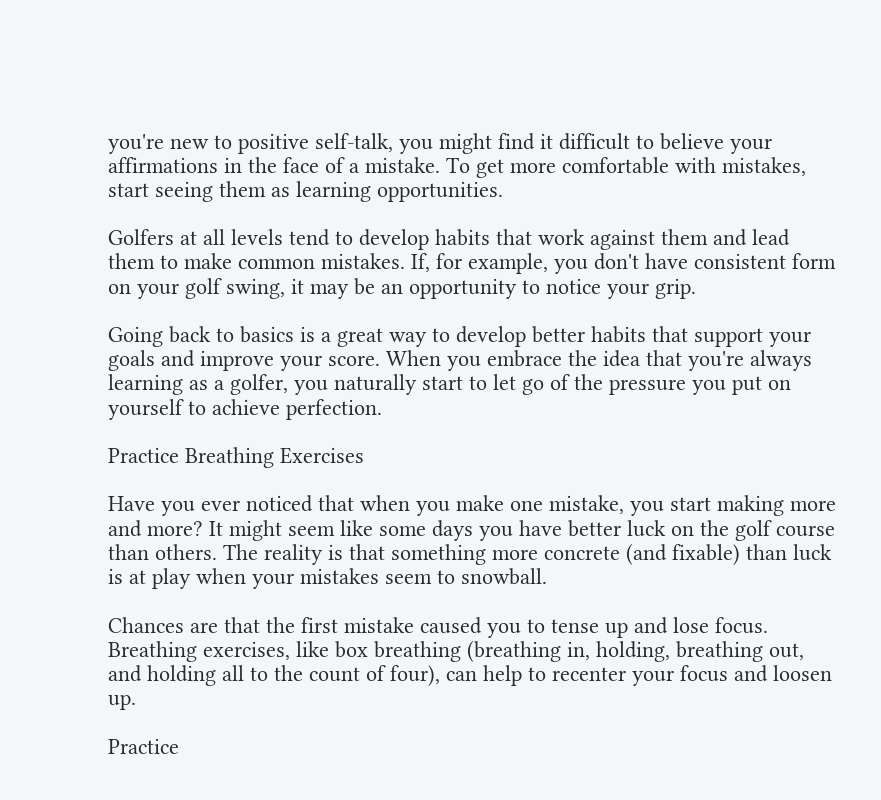you're new to positive self-talk, you might find it difficult to believe your affirmations in the face of a mistake. To get more comfortable with mistakes, start seeing them as learning opportunities.

Golfers at all levels tend to develop habits that work against them and lead them to make common mistakes. If, for example, you don't have consistent form on your golf swing, it may be an opportunity to notice your grip.

Going back to basics is a great way to develop better habits that support your goals and improve your score. When you embrace the idea that you're always learning as a golfer, you naturally start to let go of the pressure you put on yourself to achieve perfection.

Practice Breathing Exercises

Have you ever noticed that when you make one mistake, you start making more and more? It might seem like some days you have better luck on the golf course than others. The reality is that something more concrete (and fixable) than luck is at play when your mistakes seem to snowball.

Chances are that the first mistake caused you to tense up and lose focus. Breathing exercises, like box breathing (breathing in, holding, breathing out, and holding all to the count of four), can help to recenter your focus and loosen up.

Practice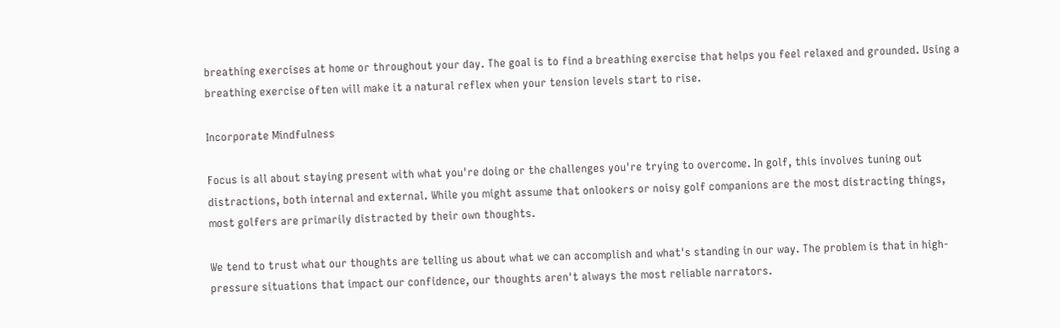breathing exercises at home or throughout your day. The goal is to find a breathing exercise that helps you feel relaxed and grounded. Using a breathing exercise often will make it a natural reflex when your tension levels start to rise.

Incorporate Mindfulness

Focus is all about staying present with what you're doing or the challenges you're trying to overcome. In golf, this involves tuning out distractions, both internal and external. While you might assume that onlookers or noisy golf companions are the most distracting things, most golfers are primarily distracted by their own thoughts.

We tend to trust what our thoughts are telling us about what we can accomplish and what's standing in our way. The problem is that in high-pressure situations that impact our confidence, our thoughts aren't always the most reliable narrators.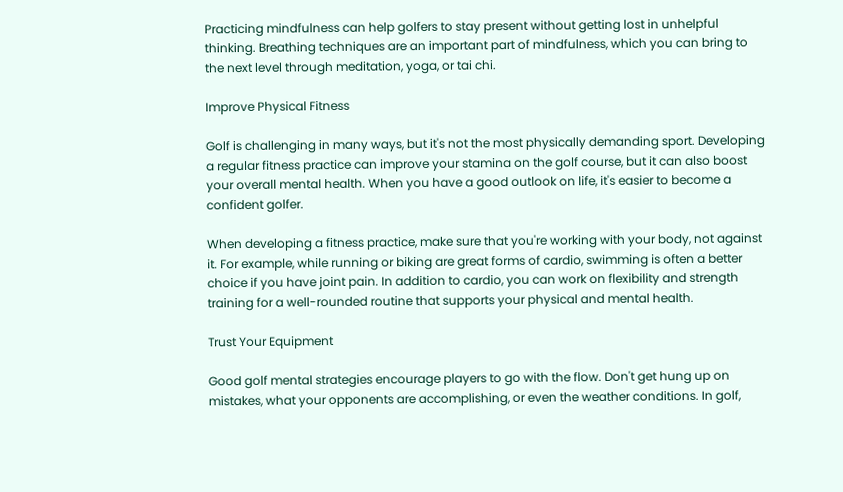Practicing mindfulness can help golfers to stay present without getting lost in unhelpful thinking. Breathing techniques are an important part of mindfulness, which you can bring to the next level through meditation, yoga, or tai chi.

Improve Physical Fitness

Golf is challenging in many ways, but it's not the most physically demanding sport. Developing a regular fitness practice can improve your stamina on the golf course, but it can also boost your overall mental health. When you have a good outlook on life, it's easier to become a confident golfer.

When developing a fitness practice, make sure that you're working with your body, not against it. For example, while running or biking are great forms of cardio, swimming is often a better choice if you have joint pain. In addition to cardio, you can work on flexibility and strength training for a well-rounded routine that supports your physical and mental health.

Trust Your Equipment

Good golf mental strategies encourage players to go with the flow. Don't get hung up on mistakes, what your opponents are accomplishing, or even the weather conditions. In golf,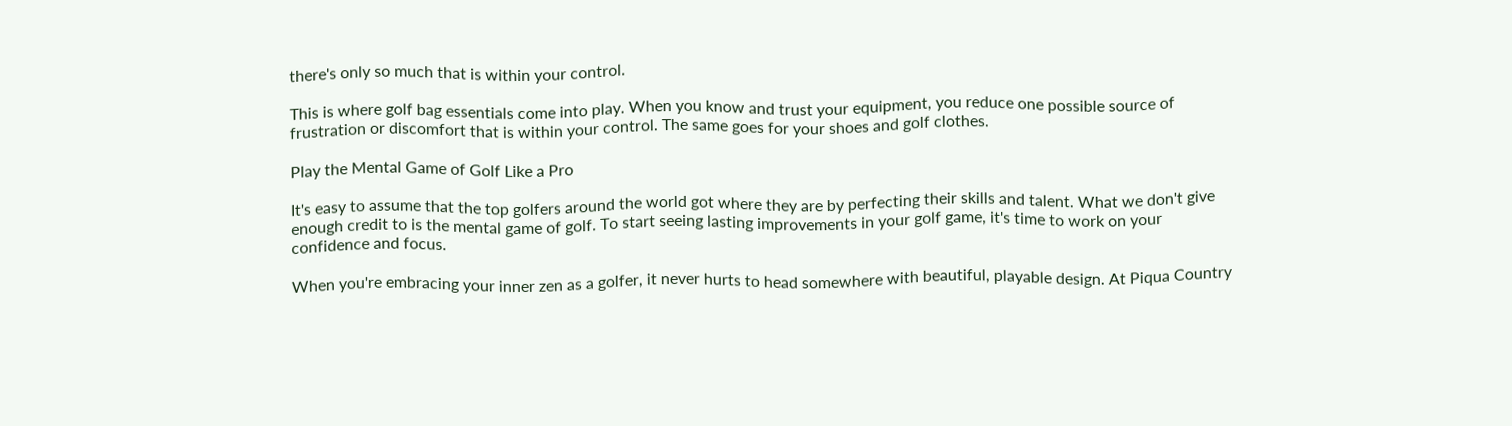there's only so much that is within your control.

This is where golf bag essentials come into play. When you know and trust your equipment, you reduce one possible source of frustration or discomfort that is within your control. The same goes for your shoes and golf clothes.

Play the Mental Game of Golf Like a Pro

It's easy to assume that the top golfers around the world got where they are by perfecting their skills and talent. What we don't give enough credit to is the mental game of golf. To start seeing lasting improvements in your golf game, it's time to work on your confidence and focus.

When you're embracing your inner zen as a golfer, it never hurts to head somewhere with beautiful, playable design. At Piqua Country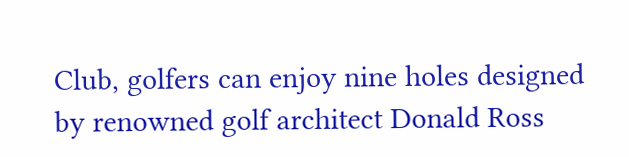Club, golfers can enjoy nine holes designed by renowned golf architect Donald Ross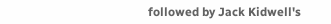followed by Jack Kidwell's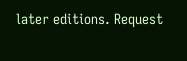later editions. Request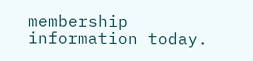membership information today.